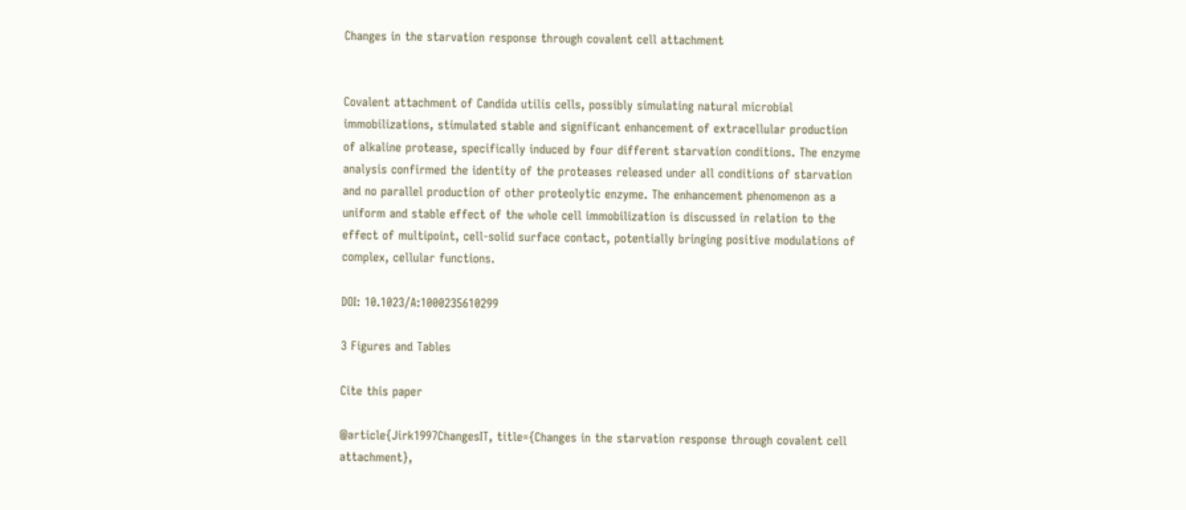Changes in the starvation response through covalent cell attachment


Covalent attachment of Candida utilis cells, possibly simulating natural microbial immobilizations, stimulated stable and significant enhancement of extracellular production of alkaline protease, specifically induced by four different starvation conditions. The enzyme analysis confirmed the identity of the proteases released under all conditions of starvation and no parallel production of other proteolytic enzyme. The enhancement phenomenon as a uniform and stable effect of the whole cell immobilization is discussed in relation to the effect of multipoint, cell-solid surface contact, potentially bringing positive modulations of complex, cellular functions.

DOI: 10.1023/A:1000235610299

3 Figures and Tables

Cite this paper

@article{Jirk1997ChangesIT, title={Changes in the starvation response through covalent cell attachment},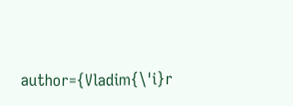author={Vladim{\'i}r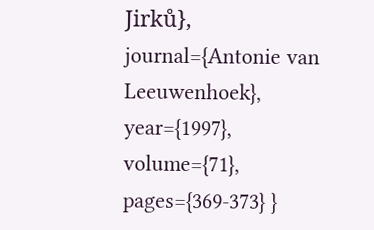Jirků}, journal={Antonie van Leeuwenhoek}, year={1997}, volume={71}, pages={369-373} }